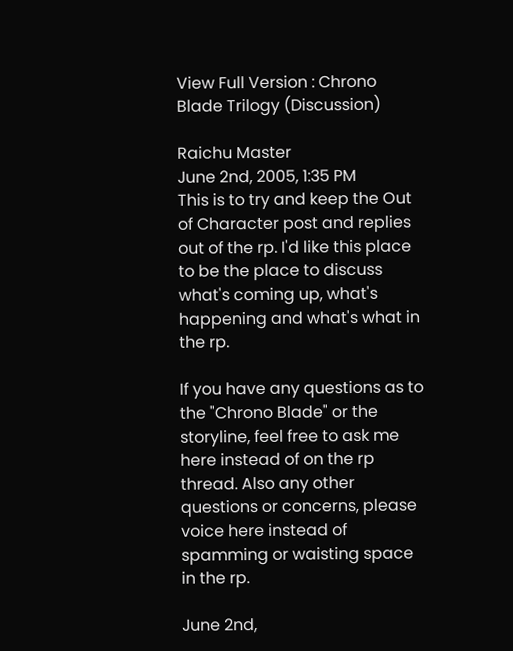View Full Version : Chrono Blade Trilogy (Discussion)

Raichu Master
June 2nd, 2005, 1:35 PM
This is to try and keep the Out of Character post and replies out of the rp. I'd like this place to be the place to discuss what's coming up, what's happening and what's what in the rp.

If you have any questions as to the "Chrono Blade" or the storyline, feel free to ask me here instead of on the rp thread. Also any other questions or concerns, please voice here instead of spamming or waisting space in the rp.

June 2nd,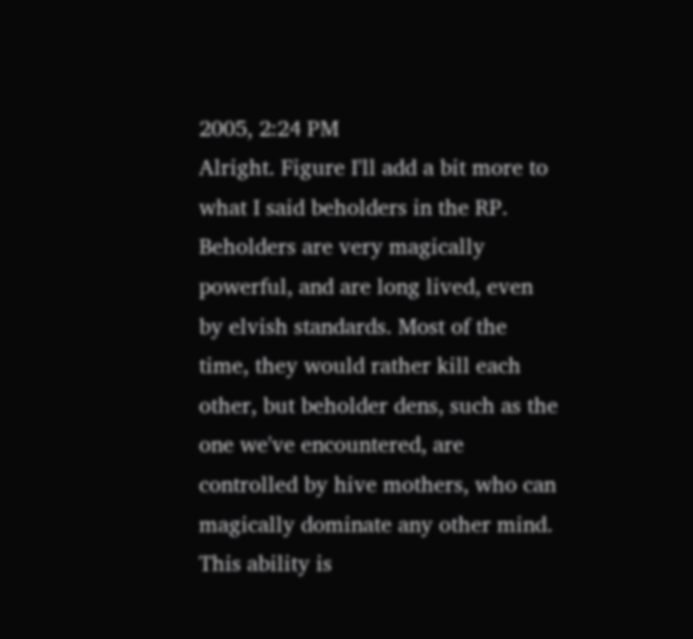2005, 2:24 PM
Alright. Figure I'll add a bit more to what I said beholders in the RP. Beholders are very magically powerful, and are long lived, even by elvish standards. Most of the time, they would rather kill each other, but beholder dens, such as the one we've encountered, are controlled by hive mothers, who can magically dominate any other mind. This ability is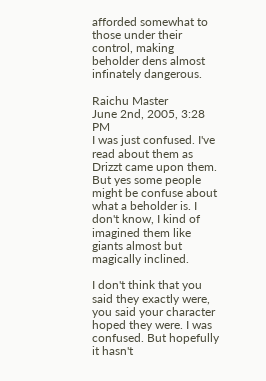afforded somewhat to those under their control, making beholder dens almost infinately dangerous.

Raichu Master
June 2nd, 2005, 3:28 PM
I was just confused. I've read about them as Drizzt came upon them. But yes some people might be confuse about what a beholder is. I don't know, I kind of imagined them like giants almost but magically inclined.

I don't think that you said they exactly were, you said your character hoped they were. I was confused. But hopefully it hasn't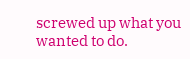screwed up what you wanted to do.